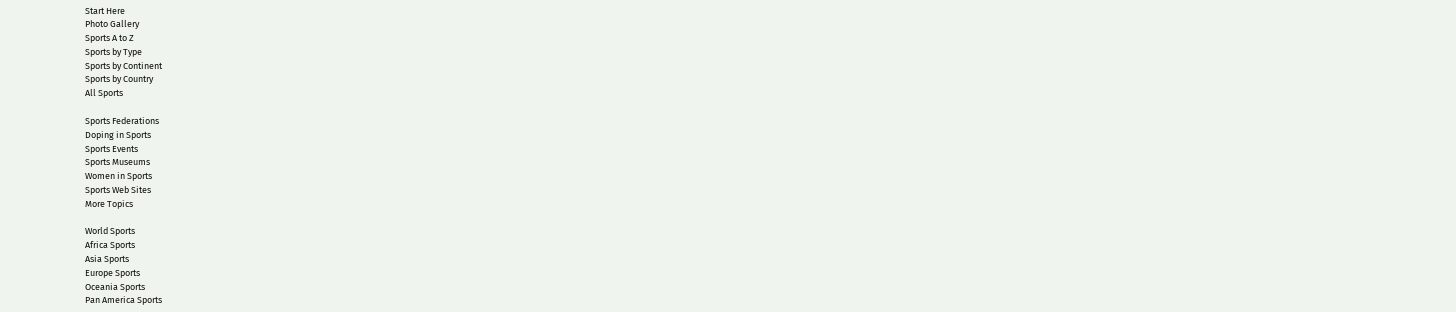Start Here
Photo Gallery
Sports A to Z
Sports by Type
Sports by Continent
Sports by Country
All Sports

Sports Federations
Doping in Sports
Sports Events
Sports Museums
Women in Sports
Sports Web Sites
More Topics

World Sports
Africa Sports
Asia Sports
Europe Sports
Oceania Sports
Pan America Sports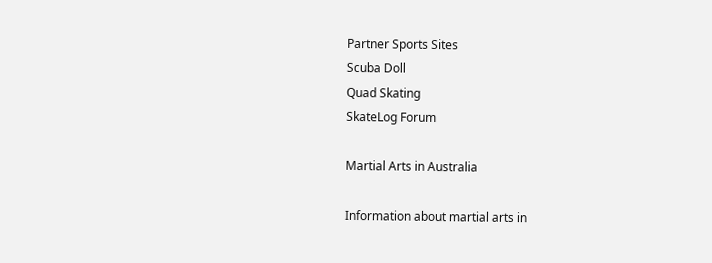Partner Sports Sites
Scuba Doll
Quad Skating
SkateLog Forum

Martial Arts in Australia

Information about martial arts in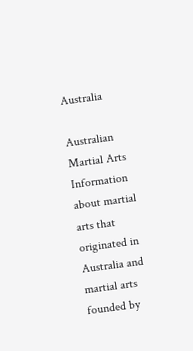Australia

Australian Martial Arts
Information about martial arts that originated in Australia and martial arts founded by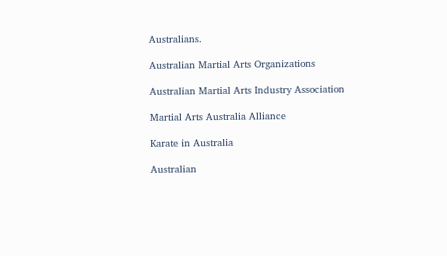Australians.

Australian Martial Arts Organizations

Australian Martial Arts Industry Association

Martial Arts Australia Alliance

Karate in Australia

Australian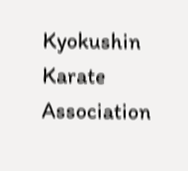Kyokushin Karate Association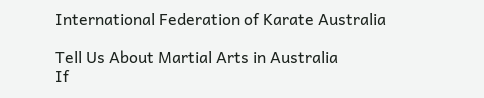International Federation of Karate Australia

Tell Us About Martial Arts in Australia
If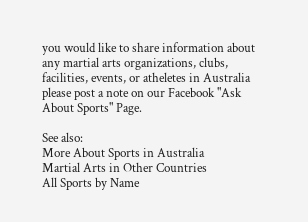you would like to share information about any martial arts organizations, clubs, facilities, events, or atheletes in Australia please post a note on our Facebook "Ask About Sports" Page.

See also:
More About Sports in Australia
Martial Arts in Other Countries
All Sports by Name